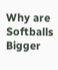Why are Softballs Bigger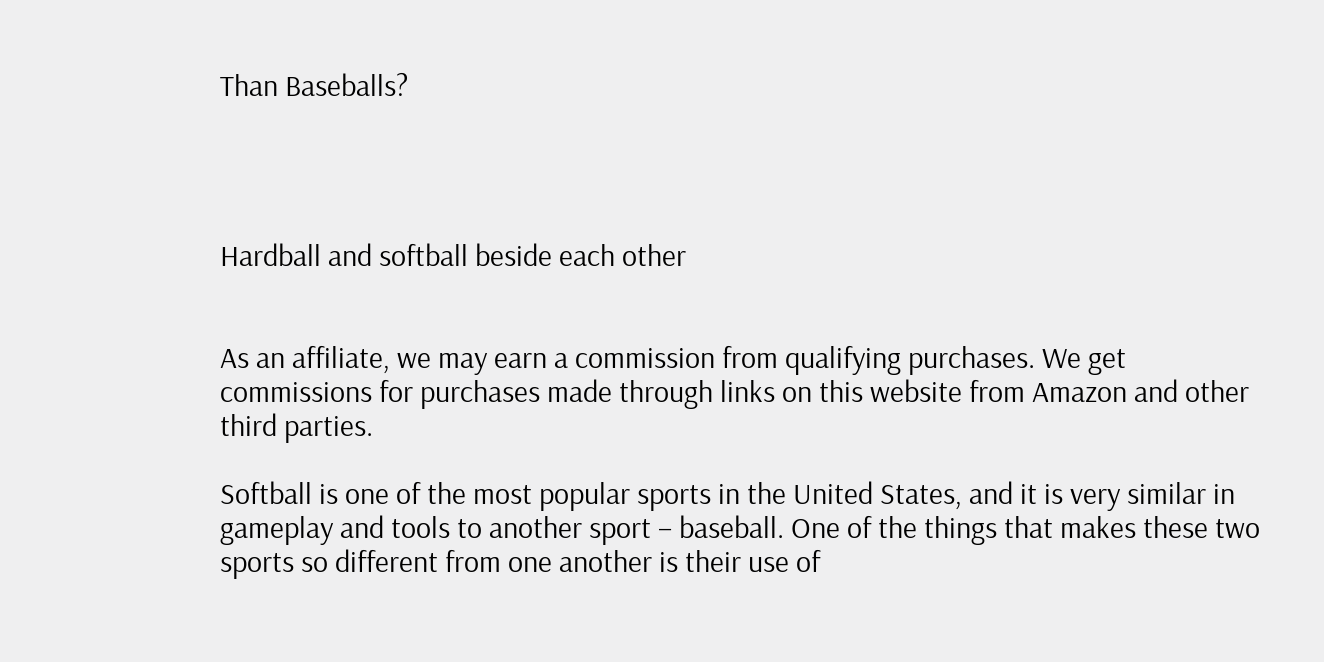Than Baseballs?




Hardball and softball beside each other


As an affiliate, we may earn a commission from qualifying purchases. We get commissions for purchases made through links on this website from Amazon and other third parties.

Softball is one of the most popular sports in the United States, and it is very similar in gameplay and tools to another sport – baseball. One of the things that makes these two sports so different from one another is their use of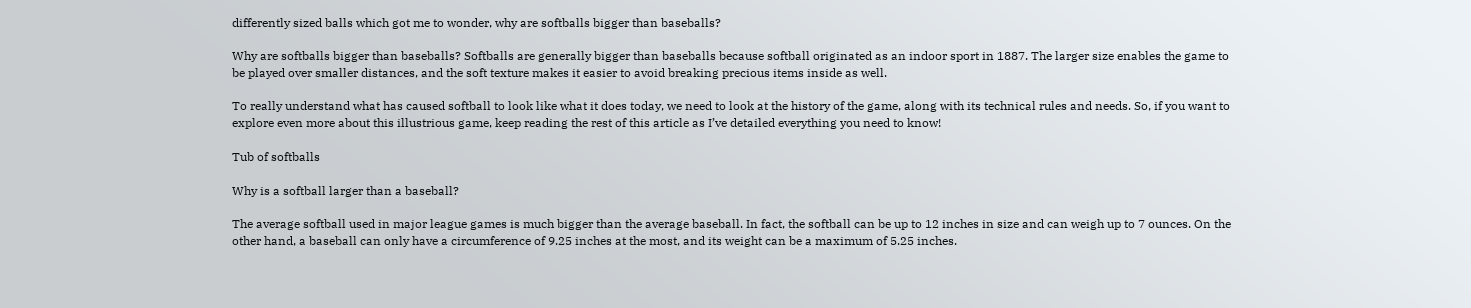differently sized balls which got me to wonder, why are softballs bigger than baseballs?

Why are softballs bigger than baseballs? Softballs are generally bigger than baseballs because softball originated as an indoor sport in 1887. The larger size enables the game to be played over smaller distances, and the soft texture makes it easier to avoid breaking precious items inside as well.

To really understand what has caused softball to look like what it does today, we need to look at the history of the game, along with its technical rules and needs. So, if you want to explore even more about this illustrious game, keep reading the rest of this article as I’ve detailed everything you need to know!

Tub of softballs

Why is a softball larger than a baseball?

The average softball used in major league games is much bigger than the average baseball. In fact, the softball can be up to 12 inches in size and can weigh up to 7 ounces. On the other hand, a baseball can only have a circumference of 9.25 inches at the most, and its weight can be a maximum of 5.25 inches.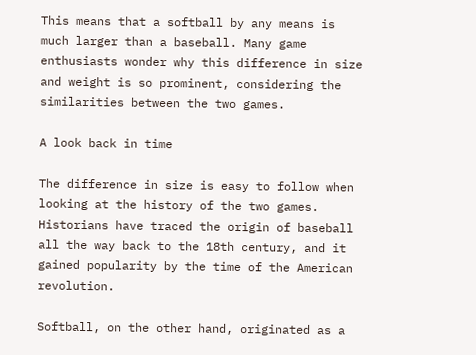This means that a softball by any means is much larger than a baseball. Many game enthusiasts wonder why this difference in size and weight is so prominent, considering the similarities between the two games.

A look back in time

The difference in size is easy to follow when looking at the history of the two games. Historians have traced the origin of baseball all the way back to the 18th century, and it gained popularity by the time of the American revolution.

Softball, on the other hand, originated as a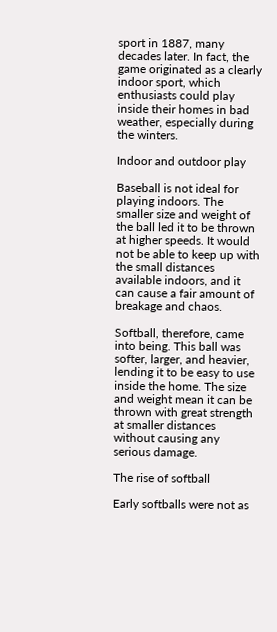sport in 1887, many decades later. In fact, the game originated as a clearly indoor sport, which enthusiasts could play inside their homes in bad weather, especially during the winters.

Indoor and outdoor play

Baseball is not ideal for playing indoors. The smaller size and weight of the ball led it to be thrown at higher speeds. It would not be able to keep up with the small distances available indoors, and it can cause a fair amount of breakage and chaos.

Softball, therefore, came into being. This ball was softer, larger, and heavier, lending it to be easy to use inside the home. The size and weight mean it can be thrown with great strength at smaller distances without causing any serious damage.

The rise of softball

Early softballs were not as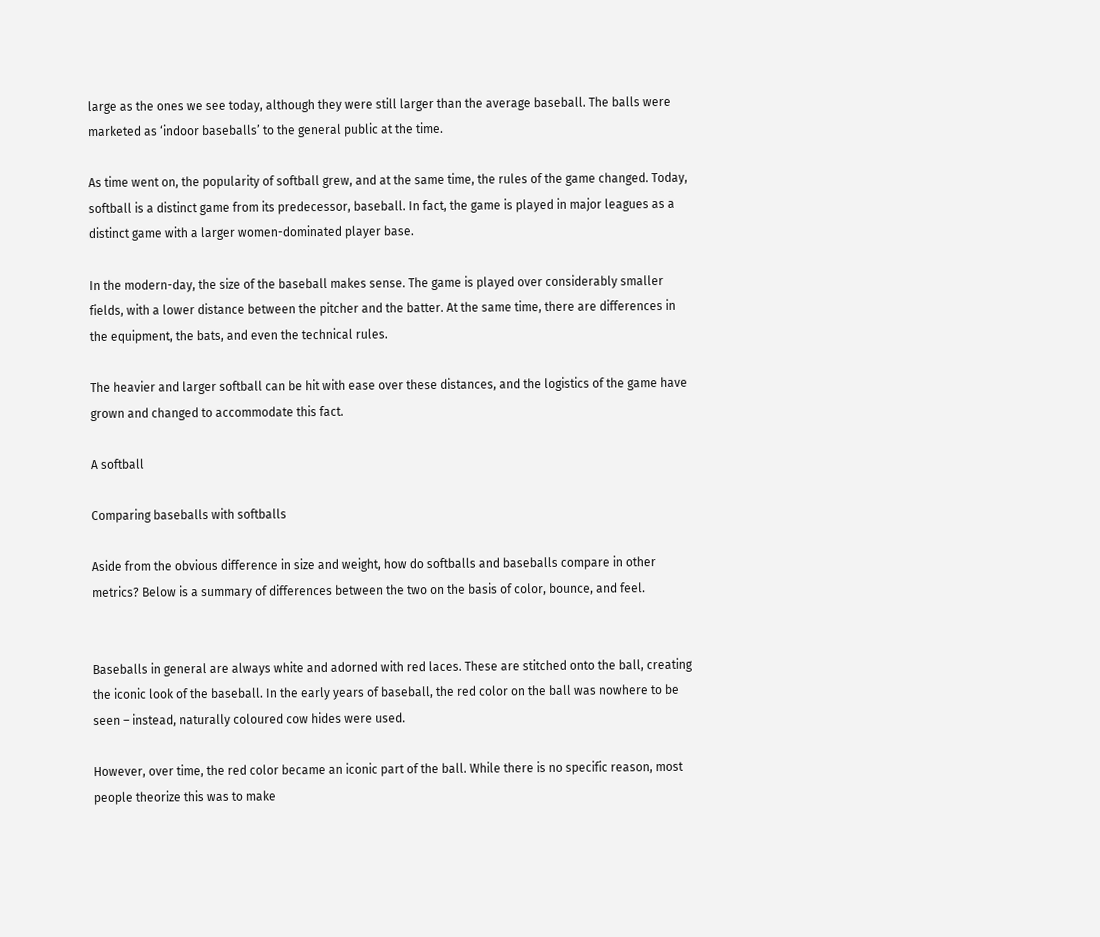large as the ones we see today, although they were still larger than the average baseball. The balls were marketed as ‘indoor baseballs’ to the general public at the time.

As time went on, the popularity of softball grew, and at the same time, the rules of the game changed. Today, softball is a distinct game from its predecessor, baseball. In fact, the game is played in major leagues as a distinct game with a larger women-dominated player base.

In the modern-day, the size of the baseball makes sense. The game is played over considerably smaller fields, with a lower distance between the pitcher and the batter. At the same time, there are differences in the equipment, the bats, and even the technical rules.

The heavier and larger softball can be hit with ease over these distances, and the logistics of the game have grown and changed to accommodate this fact.

A softball

Comparing baseballs with softballs

Aside from the obvious difference in size and weight, how do softballs and baseballs compare in other metrics? Below is a summary of differences between the two on the basis of color, bounce, and feel.


Baseballs in general are always white and adorned with red laces. These are stitched onto the ball, creating the iconic look of the baseball. In the early years of baseball, the red color on the ball was nowhere to be seen – instead, naturally coloured cow hides were used.

However, over time, the red color became an iconic part of the ball. While there is no specific reason, most people theorize this was to make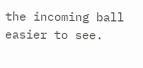the incoming ball easier to see.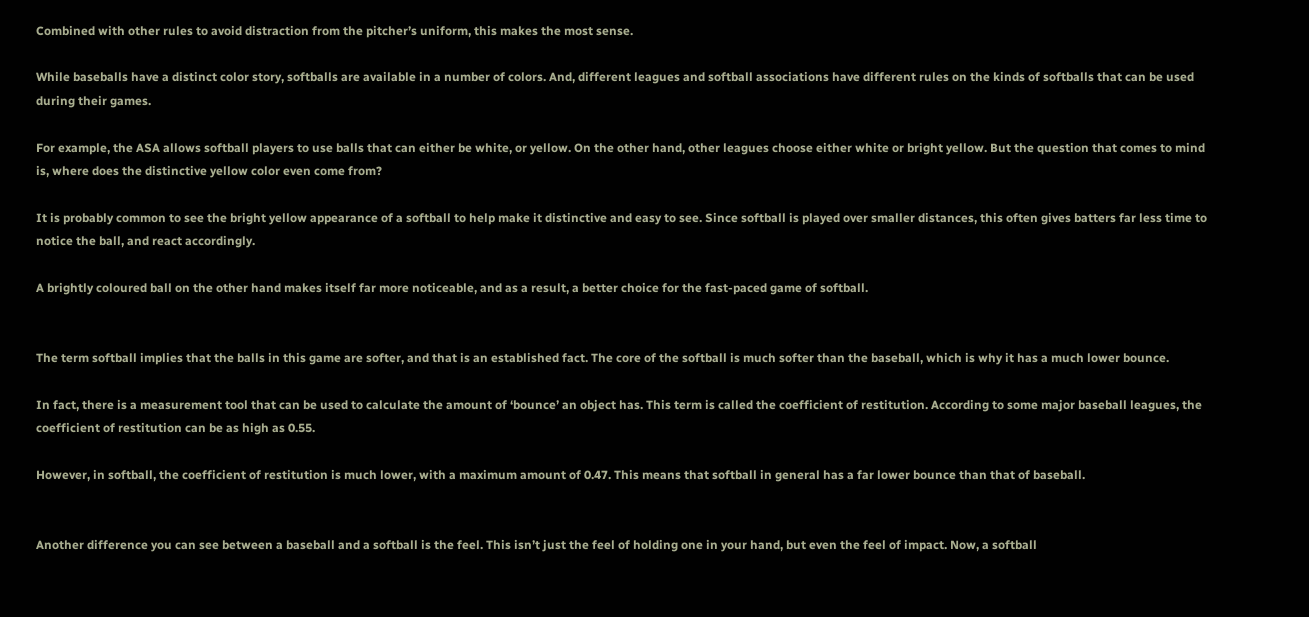Combined with other rules to avoid distraction from the pitcher’s uniform, this makes the most sense.

While baseballs have a distinct color story, softballs are available in a number of colors. And, different leagues and softball associations have different rules on the kinds of softballs that can be used during their games.

For example, the ASA allows softball players to use balls that can either be white, or yellow. On the other hand, other leagues choose either white or bright yellow. But the question that comes to mind is, where does the distinctive yellow color even come from?

It is probably common to see the bright yellow appearance of a softball to help make it distinctive and easy to see. Since softball is played over smaller distances, this often gives batters far less time to notice the ball, and react accordingly.

A brightly coloured ball on the other hand makes itself far more noticeable, and as a result, a better choice for the fast-paced game of softball.


The term softball implies that the balls in this game are softer, and that is an established fact. The core of the softball is much softer than the baseball, which is why it has a much lower bounce.

In fact, there is a measurement tool that can be used to calculate the amount of ‘bounce’ an object has. This term is called the coefficient of restitution. According to some major baseball leagues, the coefficient of restitution can be as high as 0.55.

However, in softball, the coefficient of restitution is much lower, with a maximum amount of 0.47. This means that softball in general has a far lower bounce than that of baseball.


Another difference you can see between a baseball and a softball is the feel. This isn’t just the feel of holding one in your hand, but even the feel of impact. Now, a softball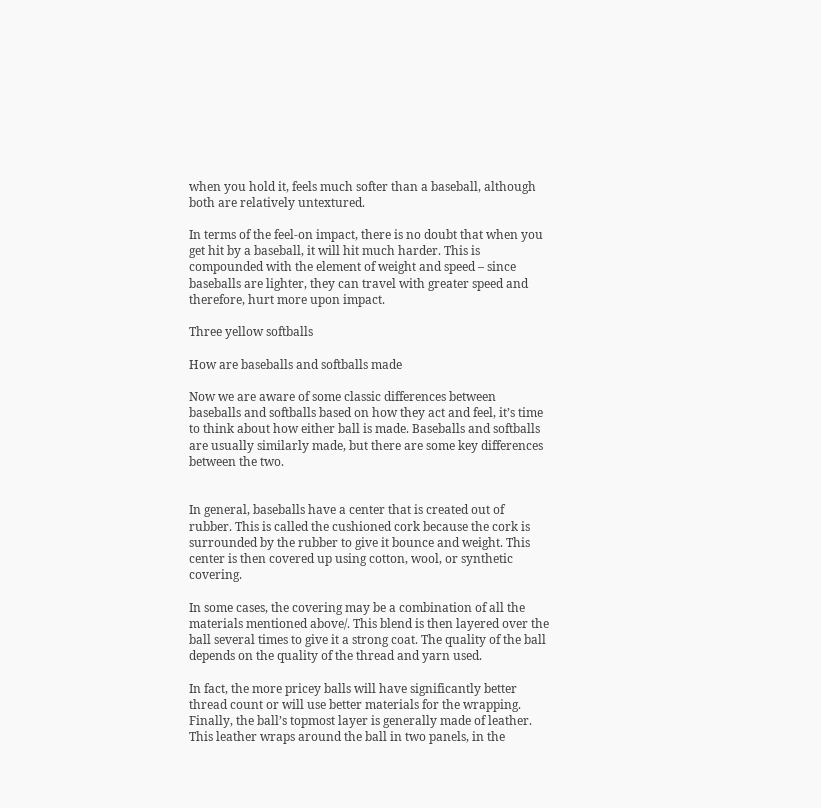when you hold it, feels much softer than a baseball, although both are relatively untextured.

In terms of the feel-on impact, there is no doubt that when you get hit by a baseball, it will hit much harder. This is compounded with the element of weight and speed – since baseballs are lighter, they can travel with greater speed and therefore, hurt more upon impact.

Three yellow softballs

How are baseballs and softballs made

Now we are aware of some classic differences between baseballs and softballs based on how they act and feel, it’s time to think about how either ball is made. Baseballs and softballs are usually similarly made, but there are some key differences between the two.


In general, baseballs have a center that is created out of rubber. This is called the cushioned cork because the cork is surrounded by the rubber to give it bounce and weight. This center is then covered up using cotton, wool, or synthetic covering.

In some cases, the covering may be a combination of all the materials mentioned above/. This blend is then layered over the ball several times to give it a strong coat. The quality of the ball depends on the quality of the thread and yarn used.

In fact, the more pricey balls will have significantly better thread count or will use better materials for the wrapping. Finally, the ball’s topmost layer is generally made of leather. This leather wraps around the ball in two panels, in the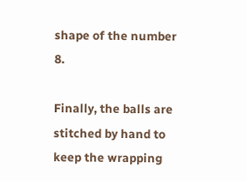shape of the number 8.

Finally, the balls are stitched by hand to keep the wrapping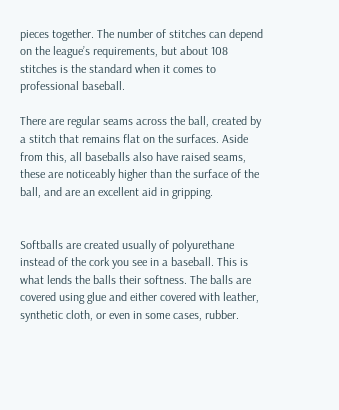pieces together. The number of stitches can depend on the league’s requirements, but about 108 stitches is the standard when it comes to professional baseball.

There are regular seams across the ball, created by a stitch that remains flat on the surfaces. Aside from this, all baseballs also have raised seams, these are noticeably higher than the surface of the ball, and are an excellent aid in gripping.


Softballs are created usually of polyurethane instead of the cork you see in a baseball. This is what lends the balls their softness. The balls are covered using glue and either covered with leather, synthetic cloth, or even in some cases, rubber.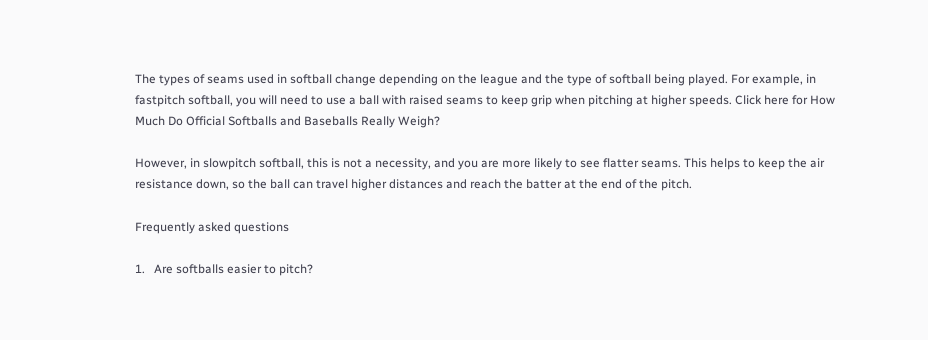The types of seams used in softball change depending on the league and the type of softball being played. For example, in fastpitch softball, you will need to use a ball with raised seams to keep grip when pitching at higher speeds. Click here for How Much Do Official Softballs and Baseballs Really Weigh?

However, in slowpitch softball, this is not a necessity, and you are more likely to see flatter seams. This helps to keep the air resistance down, so the ball can travel higher distances and reach the batter at the end of the pitch.

Frequently asked questions

1.   Are softballs easier to pitch?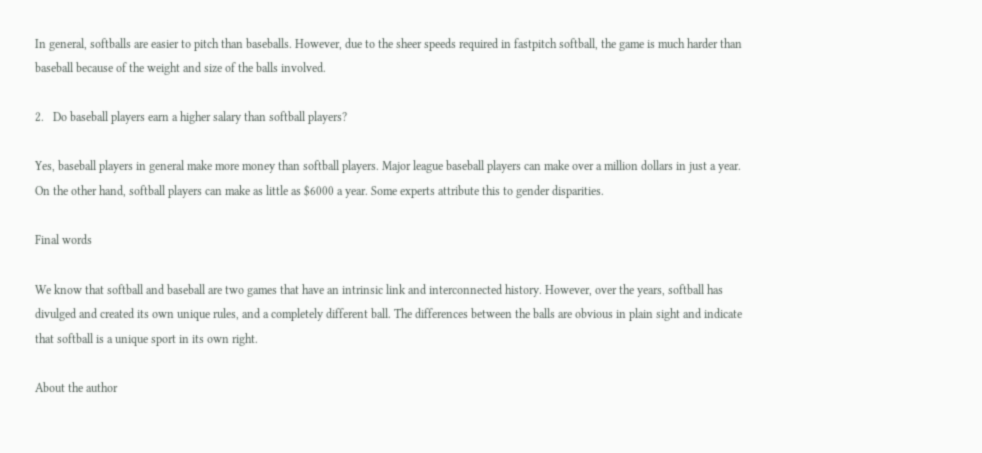In general, softballs are easier to pitch than baseballs. However, due to the sheer speeds required in fastpitch softball, the game is much harder than baseball because of the weight and size of the balls involved.

2.   Do baseball players earn a higher salary than softball players?

Yes, baseball players in general make more money than softball players. Major league baseball players can make over a million dollars in just a year. On the other hand, softball players can make as little as $6000 a year. Some experts attribute this to gender disparities.

Final words

We know that softball and baseball are two games that have an intrinsic link and interconnected history. However, over the years, softball has divulged and created its own unique rules, and a completely different ball. The differences between the balls are obvious in plain sight and indicate that softball is a unique sport in its own right.

About the author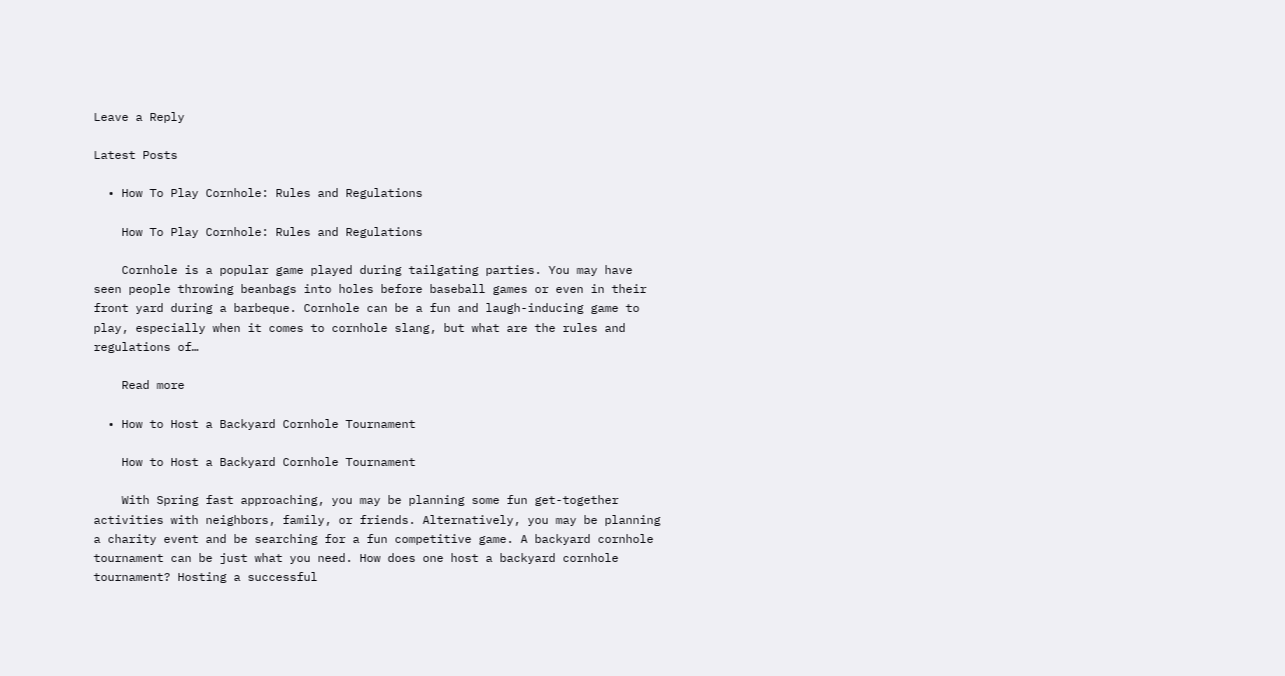Leave a Reply

Latest Posts

  • How To Play Cornhole: Rules and Regulations

    How To Play Cornhole: Rules and Regulations

    Cornhole is a popular game played during tailgating parties. You may have seen people throwing beanbags into holes before baseball games or even in their front yard during a barbeque. Cornhole can be a fun and laugh-inducing game to play, especially when it comes to cornhole slang, but what are the rules and regulations of…

    Read more

  • How to Host a Backyard Cornhole Tournament

    How to Host a Backyard Cornhole Tournament

    With Spring fast approaching, you may be planning some fun get-together activities with neighbors, family, or friends. Alternatively, you may be planning a charity event and be searching for a fun competitive game. A backyard cornhole tournament can be just what you need. How does one host a backyard cornhole tournament? Hosting a successful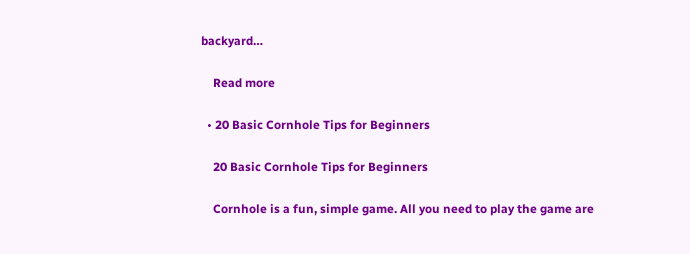backyard…

    Read more

  • 20 Basic Cornhole Tips for Beginners

    20 Basic Cornhole Tips for Beginners

    Cornhole is a fun, simple game. All you need to play the game are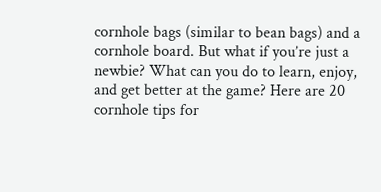cornhole bags (similar to bean bags) and a cornhole board. But what if you’re just a newbie? What can you do to learn, enjoy, and get better at the game? Here are 20 cornhole tips for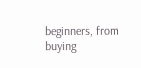beginners, from buying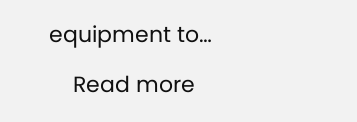equipment to…

    Read more